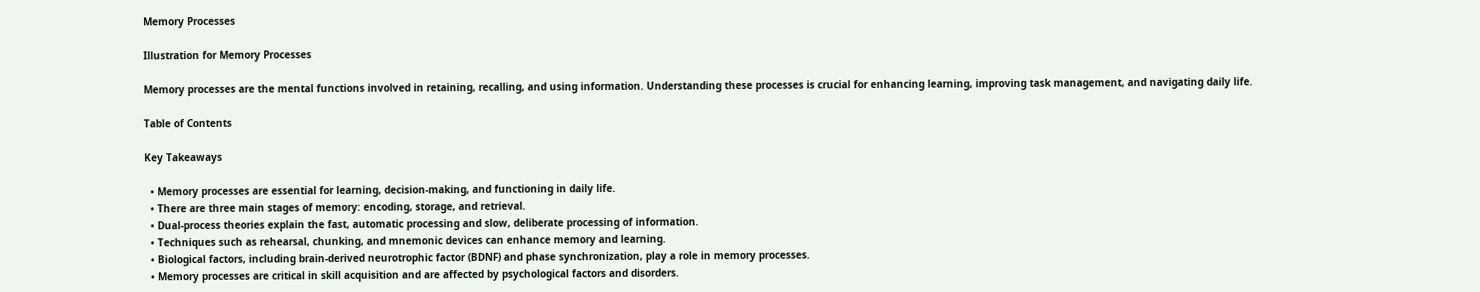Memory Processes

Illustration for Memory Processes

Memory processes are the mental functions involved in retaining, recalling, and using information. Understanding these processes is crucial for enhancing learning, improving task management, and navigating daily life.

Table of Contents

Key Takeaways

  • Memory processes are essential for learning, decision-making, and functioning in daily life.
  • There are three main stages of memory: encoding, storage, and retrieval.
  • Dual-process theories explain the fast, automatic processing and slow, deliberate processing of information.
  • Techniques such as rehearsal, chunking, and mnemonic devices can enhance memory and learning.
  • Biological factors, including brain-derived neurotrophic factor (BDNF) and phase synchronization, play a role in memory processes.
  • Memory processes are critical in skill acquisition and are affected by psychological factors and disorders.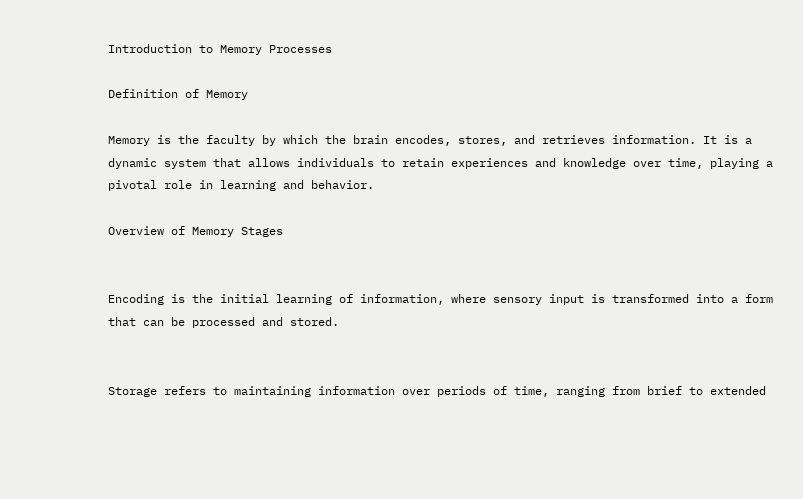Introduction to Memory Processes

Definition of Memory

Memory is the faculty by which the brain encodes, stores, and retrieves information. It is a dynamic system that allows individuals to retain experiences and knowledge over time, playing a pivotal role in learning and behavior.

Overview of Memory Stages


Encoding is the initial learning of information, where sensory input is transformed into a form that can be processed and stored.


Storage refers to maintaining information over periods of time, ranging from brief to extended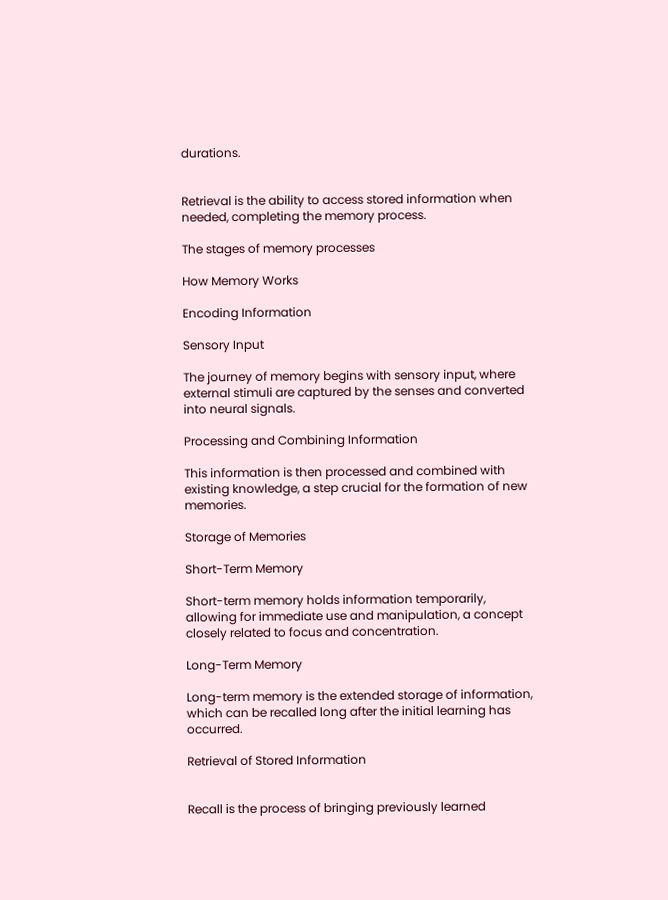durations.


Retrieval is the ability to access stored information when needed, completing the memory process.

The stages of memory processes

How Memory Works

Encoding Information

Sensory Input

The journey of memory begins with sensory input, where external stimuli are captured by the senses and converted into neural signals.

Processing and Combining Information

This information is then processed and combined with existing knowledge, a step crucial for the formation of new memories.

Storage of Memories

Short-Term Memory

Short-term memory holds information temporarily, allowing for immediate use and manipulation, a concept closely related to focus and concentration.

Long-Term Memory

Long-term memory is the extended storage of information, which can be recalled long after the initial learning has occurred.

Retrieval of Stored Information


Recall is the process of bringing previously learned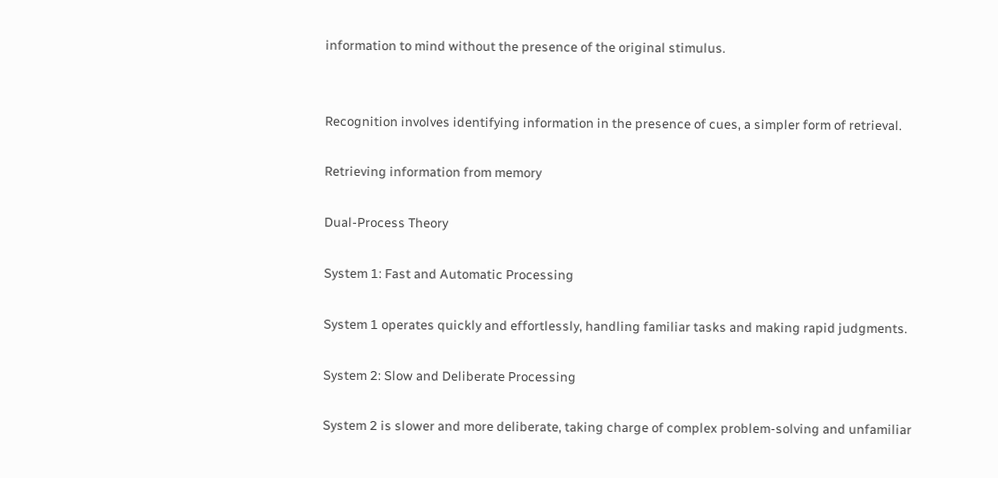information to mind without the presence of the original stimulus.


Recognition involves identifying information in the presence of cues, a simpler form of retrieval.

Retrieving information from memory

Dual-Process Theory

System 1: Fast and Automatic Processing

System 1 operates quickly and effortlessly, handling familiar tasks and making rapid judgments.

System 2: Slow and Deliberate Processing

System 2 is slower and more deliberate, taking charge of complex problem-solving and unfamiliar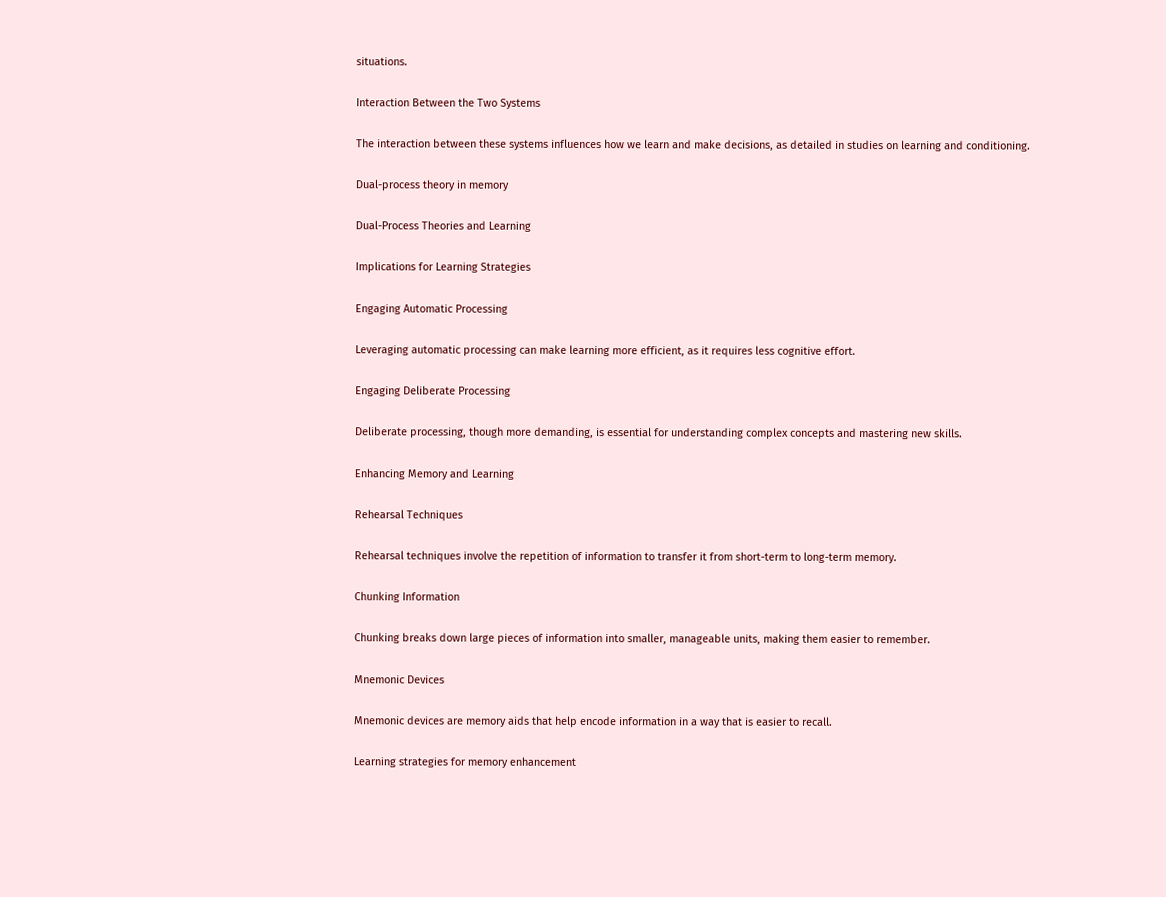situations.

Interaction Between the Two Systems

The interaction between these systems influences how we learn and make decisions, as detailed in studies on learning and conditioning.

Dual-process theory in memory

Dual-Process Theories and Learning

Implications for Learning Strategies

Engaging Automatic Processing

Leveraging automatic processing can make learning more efficient, as it requires less cognitive effort.

Engaging Deliberate Processing

Deliberate processing, though more demanding, is essential for understanding complex concepts and mastering new skills.

Enhancing Memory and Learning

Rehearsal Techniques

Rehearsal techniques involve the repetition of information to transfer it from short-term to long-term memory.

Chunking Information

Chunking breaks down large pieces of information into smaller, manageable units, making them easier to remember.

Mnemonic Devices

Mnemonic devices are memory aids that help encode information in a way that is easier to recall.

Learning strategies for memory enhancement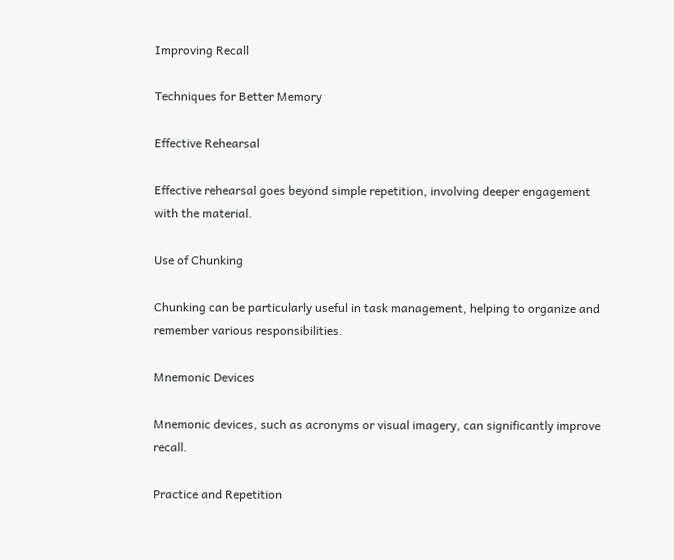Improving Recall

Techniques for Better Memory

Effective Rehearsal

Effective rehearsal goes beyond simple repetition, involving deeper engagement with the material.

Use of Chunking

Chunking can be particularly useful in task management, helping to organize and remember various responsibilities.

Mnemonic Devices

Mnemonic devices, such as acronyms or visual imagery, can significantly improve recall.

Practice and Repetition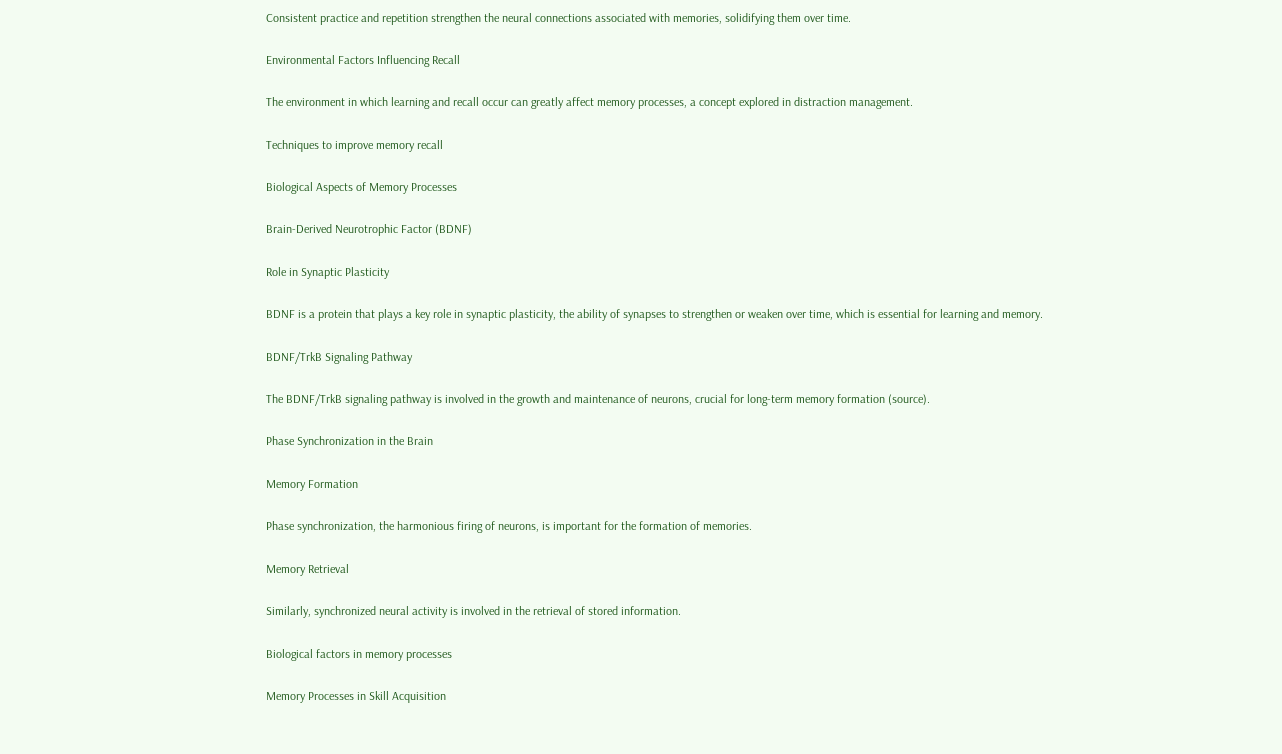Consistent practice and repetition strengthen the neural connections associated with memories, solidifying them over time.

Environmental Factors Influencing Recall

The environment in which learning and recall occur can greatly affect memory processes, a concept explored in distraction management.

Techniques to improve memory recall

Biological Aspects of Memory Processes

Brain-Derived Neurotrophic Factor (BDNF)

Role in Synaptic Plasticity

BDNF is a protein that plays a key role in synaptic plasticity, the ability of synapses to strengthen or weaken over time, which is essential for learning and memory.

BDNF/TrkB Signaling Pathway

The BDNF/TrkB signaling pathway is involved in the growth and maintenance of neurons, crucial for long-term memory formation (source).

Phase Synchronization in the Brain

Memory Formation

Phase synchronization, the harmonious firing of neurons, is important for the formation of memories.

Memory Retrieval

Similarly, synchronized neural activity is involved in the retrieval of stored information.

Biological factors in memory processes

Memory Processes in Skill Acquisition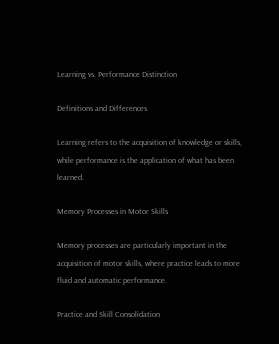Learning vs. Performance Distinction

Definitions and Differences

Learning refers to the acquisition of knowledge or skills, while performance is the application of what has been learned.

Memory Processes in Motor Skills

Memory processes are particularly important in the acquisition of motor skills, where practice leads to more fluid and automatic performance.

Practice and Skill Consolidation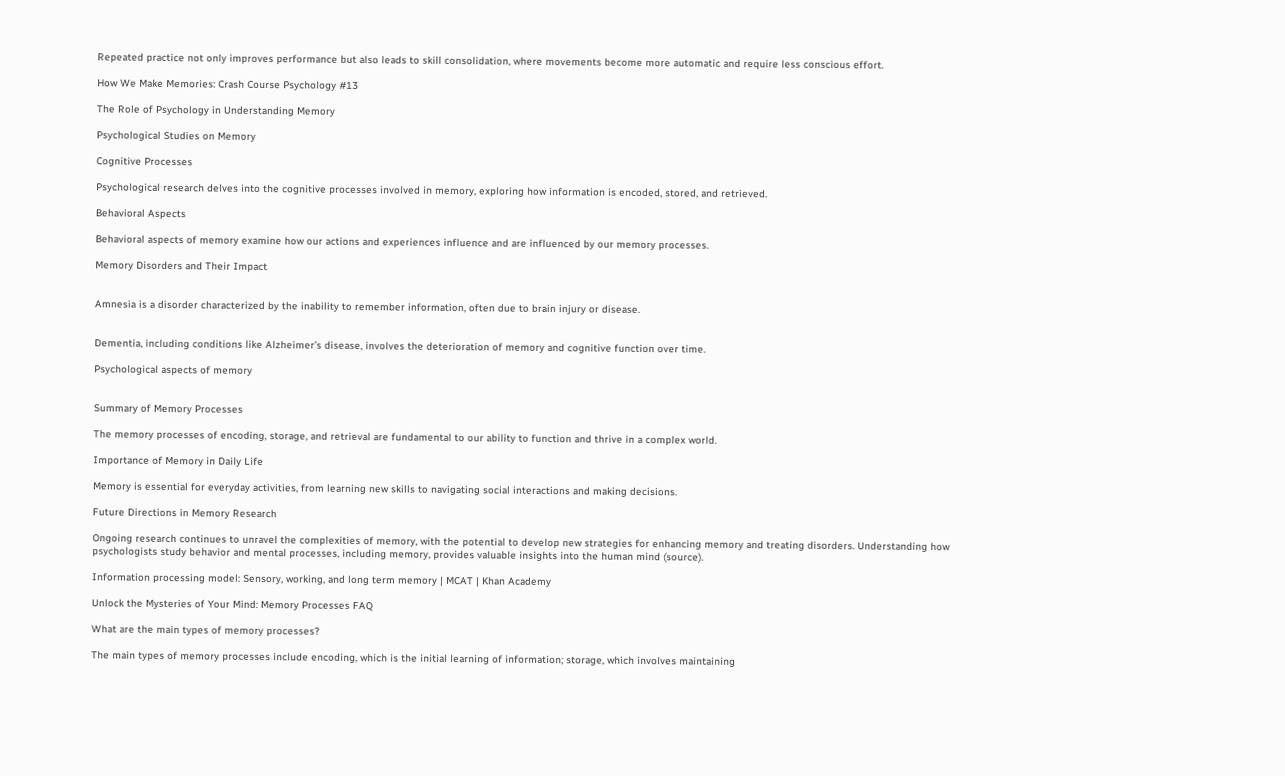Repeated practice not only improves performance but also leads to skill consolidation, where movements become more automatic and require less conscious effort.

How We Make Memories: Crash Course Psychology #13

The Role of Psychology in Understanding Memory

Psychological Studies on Memory

Cognitive Processes

Psychological research delves into the cognitive processes involved in memory, exploring how information is encoded, stored, and retrieved.

Behavioral Aspects

Behavioral aspects of memory examine how our actions and experiences influence and are influenced by our memory processes.

Memory Disorders and Their Impact


Amnesia is a disorder characterized by the inability to remember information, often due to brain injury or disease.


Dementia, including conditions like Alzheimer’s disease, involves the deterioration of memory and cognitive function over time.

Psychological aspects of memory


Summary of Memory Processes

The memory processes of encoding, storage, and retrieval are fundamental to our ability to function and thrive in a complex world.

Importance of Memory in Daily Life

Memory is essential for everyday activities, from learning new skills to navigating social interactions and making decisions.

Future Directions in Memory Research

Ongoing research continues to unravel the complexities of memory, with the potential to develop new strategies for enhancing memory and treating disorders. Understanding how psychologists study behavior and mental processes, including memory, provides valuable insights into the human mind (source).

Information processing model: Sensory, working, and long term memory | MCAT | Khan Academy

Unlock the Mysteries of Your Mind: Memory Processes FAQ

What are the main types of memory processes?

The main types of memory processes include encoding, which is the initial learning of information; storage, which involves maintaining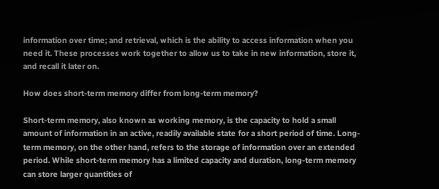information over time; and retrieval, which is the ability to access information when you need it. These processes work together to allow us to take in new information, store it, and recall it later on.

How does short-term memory differ from long-term memory?

Short-term memory, also known as working memory, is the capacity to hold a small amount of information in an active, readily available state for a short period of time. Long-term memory, on the other hand, refers to the storage of information over an extended period. While short-term memory has a limited capacity and duration, long-term memory can store larger quantities of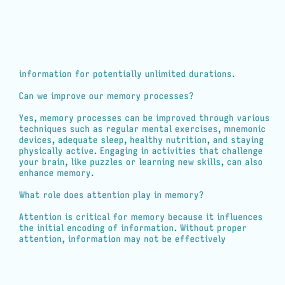information for potentially unlimited durations.

Can we improve our memory processes?

Yes, memory processes can be improved through various techniques such as regular mental exercises, mnemonic devices, adequate sleep, healthy nutrition, and staying physically active. Engaging in activities that challenge your brain, like puzzles or learning new skills, can also enhance memory.

What role does attention play in memory?

Attention is critical for memory because it influences the initial encoding of information. Without proper attention, information may not be effectively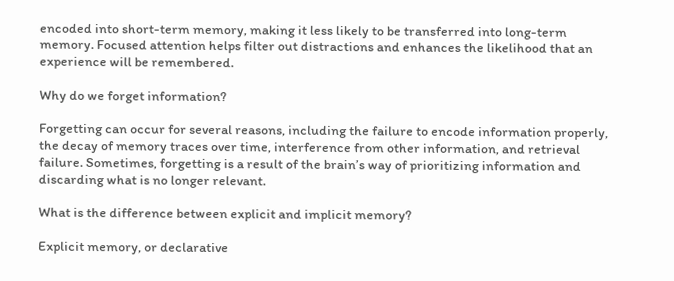encoded into short-term memory, making it less likely to be transferred into long-term memory. Focused attention helps filter out distractions and enhances the likelihood that an experience will be remembered.

Why do we forget information?

Forgetting can occur for several reasons, including the failure to encode information properly, the decay of memory traces over time, interference from other information, and retrieval failure. Sometimes, forgetting is a result of the brain’s way of prioritizing information and discarding what is no longer relevant.

What is the difference between explicit and implicit memory?

Explicit memory, or declarative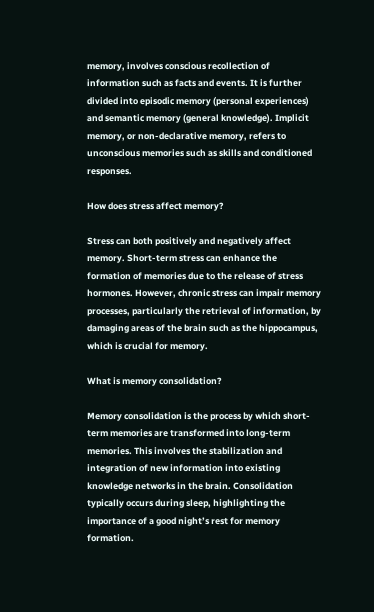memory, involves conscious recollection of information such as facts and events. It is further divided into episodic memory (personal experiences) and semantic memory (general knowledge). Implicit memory, or non-declarative memory, refers to unconscious memories such as skills and conditioned responses.

How does stress affect memory?

Stress can both positively and negatively affect memory. Short-term stress can enhance the formation of memories due to the release of stress hormones. However, chronic stress can impair memory processes, particularly the retrieval of information, by damaging areas of the brain such as the hippocampus, which is crucial for memory.

What is memory consolidation?

Memory consolidation is the process by which short-term memories are transformed into long-term memories. This involves the stabilization and integration of new information into existing knowledge networks in the brain. Consolidation typically occurs during sleep, highlighting the importance of a good night’s rest for memory formation.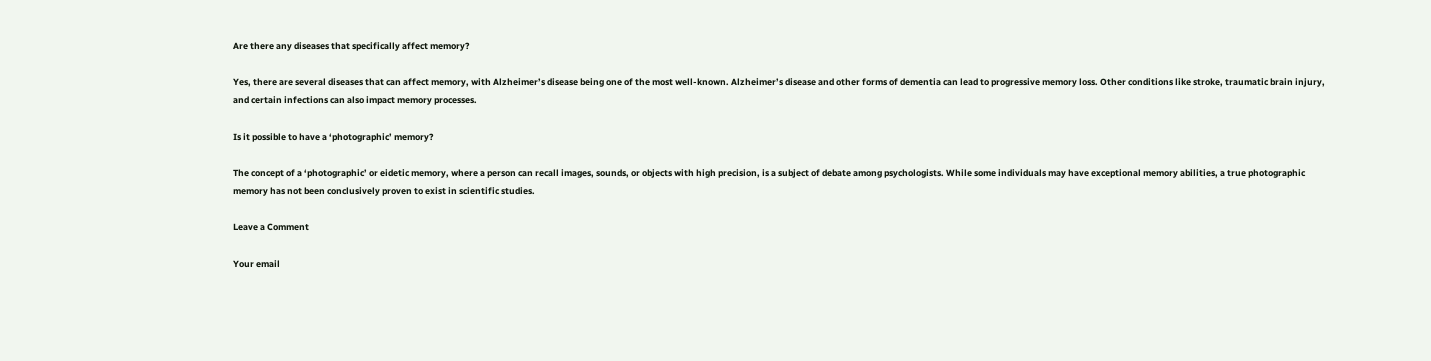Are there any diseases that specifically affect memory?

Yes, there are several diseases that can affect memory, with Alzheimer’s disease being one of the most well-known. Alzheimer’s disease and other forms of dementia can lead to progressive memory loss. Other conditions like stroke, traumatic brain injury, and certain infections can also impact memory processes.

Is it possible to have a ‘photographic’ memory?

The concept of a ‘photographic’ or eidetic memory, where a person can recall images, sounds, or objects with high precision, is a subject of debate among psychologists. While some individuals may have exceptional memory abilities, a true photographic memory has not been conclusively proven to exist in scientific studies.

Leave a Comment

Your email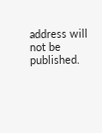address will not be published.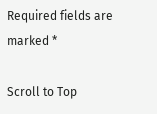Required fields are marked *

Scroll to Top